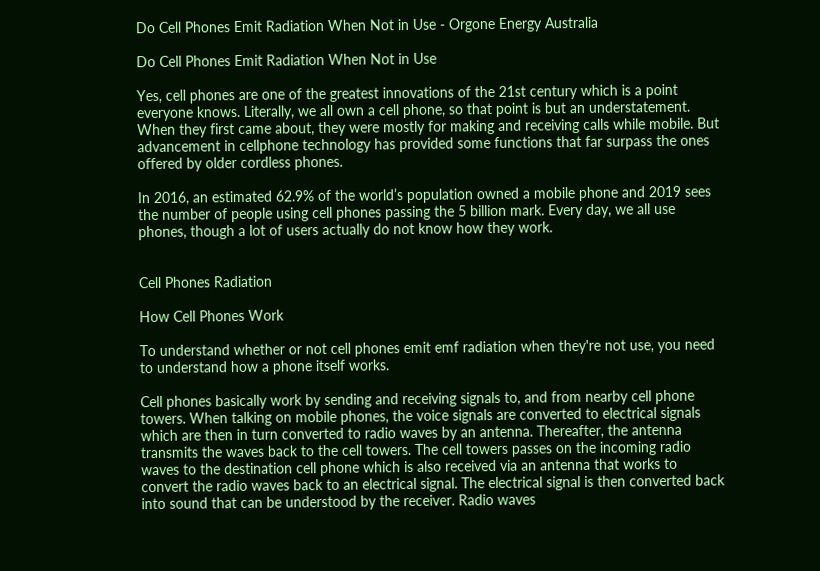Do Cell Phones Emit Radiation When Not in Use - Orgone Energy Australia

Do Cell Phones Emit Radiation When Not in Use

Yes, cell phones are one of the greatest innovations of the 21st century which is a point everyone knows. Literally, we all own a cell phone, so that point is but an understatement. When they first came about, they were mostly for making and receiving calls while mobile. But advancement in cellphone technology has provided some functions that far surpass the ones offered by older cordless phones.

In 2016, an estimated 62.9% of the world’s population owned a mobile phone and 2019 sees the number of people using cell phones passing the 5 billion mark. Every day, we all use phones, though a lot of users actually do not know how they work.


Cell Phones Radiation

How Cell Phones Work

To understand whether or not cell phones emit emf radiation when they're not use, you need to understand how a phone itself works.

Cell phones basically work by sending and receiving signals to, and from nearby cell phone towers. When talking on mobile phones, the voice signals are converted to electrical signals which are then in turn converted to radio waves by an antenna. Thereafter, the antenna transmits the waves back to the cell towers. The cell towers passes on the incoming radio waves to the destination cell phone which is also received via an antenna that works to convert the radio waves back to an electrical signal. The electrical signal is then converted back into sound that can be understood by the receiver. Radio waves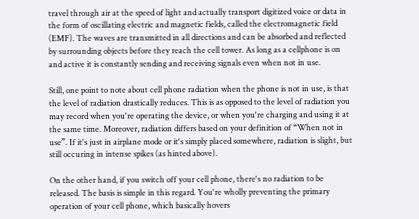travel through air at the speed of light and actually transport digitized voice or data in the form of oscillating electric and magnetic fields, called the electromagnetic field (EMF). The waves are transmitted in all directions and can be absorbed and reflected by surrounding objects before they reach the cell tower. As long as a cellphone is on and active it is constantly sending and receiving signals even when not in use.

Still, one point to note about cell phone radiation when the phone is not in use, is that the level of radiation drastically reduces. This is as opposed to the level of radiation you may record when you're operating the device, or when you're charging and using it at the same time. Moreover, radiation differs based on your definition of “When not in use”. If it's just in airplane mode or it's simply placed somewhere, radiation is slight, but still occuring in intense spikes (as hinted above).

On the other hand, if you switch off your cell phone, there's no radiation to be released. The basis is simple in this regard. You're wholly preventing the primary operation of your cell phone, which basically hovers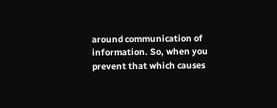around communication of information. So, when you prevent that which causes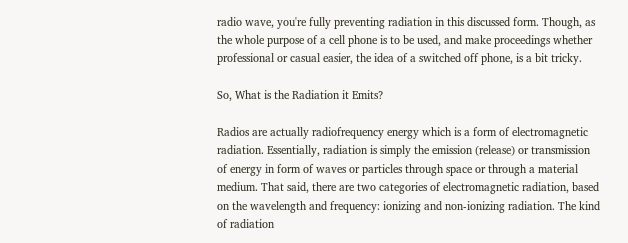radio wave, you're fully preventing radiation in this discussed form. Though, as the whole purpose of a cell phone is to be used, and make proceedings whether professional or casual easier, the idea of a switched off phone, is a bit tricky.

So, What is the Radiation it Emits?

Radios are actually radiofrequency energy which is a form of electromagnetic radiation. Essentially, radiation is simply the emission (release) or transmission of energy in form of waves or particles through space or through a material medium. That said, there are two categories of electromagnetic radiation, based on the wavelength and frequency: ionizing and non-ionizing radiation. The kind of radiation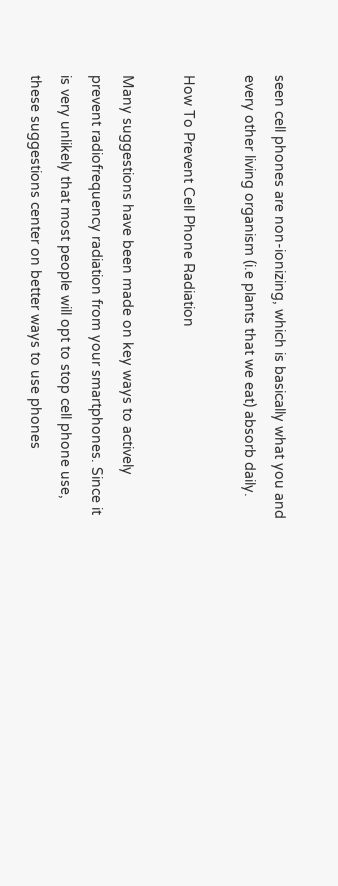seen cell phones are non-ionizing, which is basically what you and every other living organism (i.e plants that we eat) absorb daily.

How To Prevent Cell Phone Radiation

Many suggestions have been made on key ways to actively prevent radiofrequency radiation from your smartphones. Since it is very unlikely that most people will opt to stop cell phone use, these suggestions center on better ways to use phones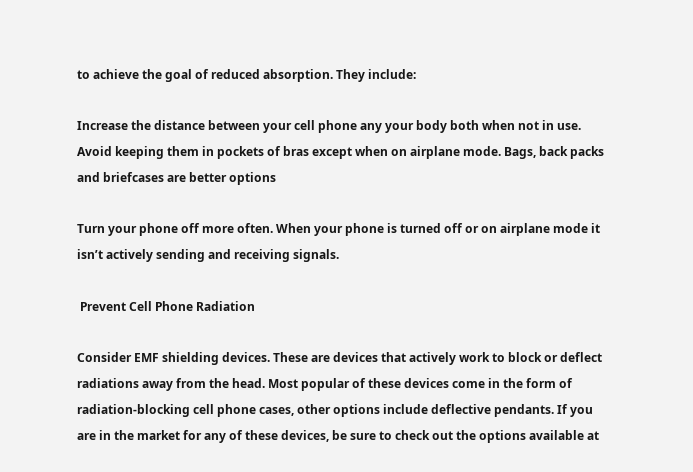to achieve the goal of reduced absorption. They include:

Increase the distance between your cell phone any your body both when not in use. Avoid keeping them in pockets of bras except when on airplane mode. Bags, back packs and briefcases are better options

Turn your phone off more often. When your phone is turned off or on airplane mode it isn’t actively sending and receiving signals.

 Prevent Cell Phone Radiation

Consider EMF shielding devices. These are devices that actively work to block or deflect radiations away from the head. Most popular of these devices come in the form of radiation-blocking cell phone cases, other options include deflective pendants. If you are in the market for any of these devices, be sure to check out the options available at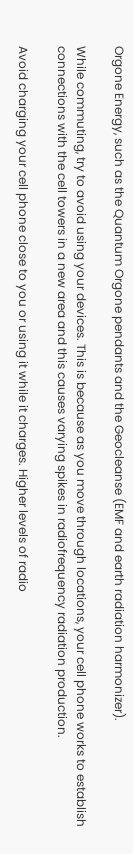Orgone Energy, such as the Quantum Orgone pendants and the Geocleanse (EMF and earth radiation harmonizer).

While commuting, try to avoid using your devices. This is because as you move through locations, your cell phone works to establish connections with the cell towers in a new area and this causes varying spikes in radiofrequency radiation production.

Avoid charging your cell phone close to you or using it while it charges. Higher levels of radio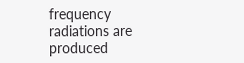frequency radiations are produced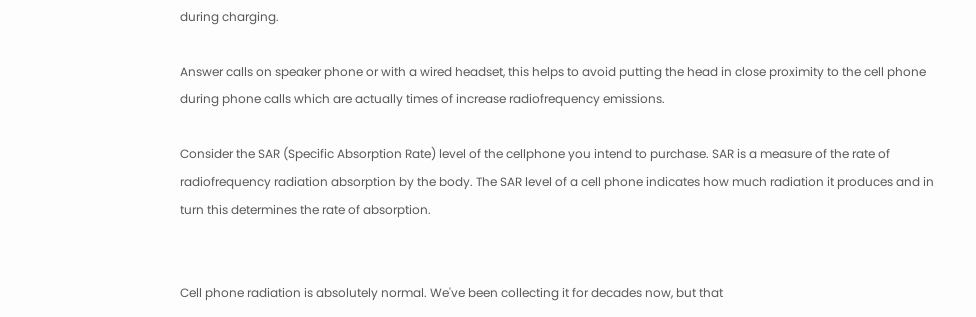during charging.

Answer calls on speaker phone or with a wired headset, this helps to avoid putting the head in close proximity to the cell phone during phone calls which are actually times of increase radiofrequency emissions.

Consider the SAR (Specific Absorption Rate) level of the cellphone you intend to purchase. SAR is a measure of the rate of radiofrequency radiation absorption by the body. The SAR level of a cell phone indicates how much radiation it produces and in turn this determines the rate of absorption.


Cell phone radiation is absolutely normal. We've been collecting it for decades now, but that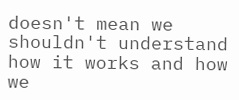doesn't mean we shouldn't understand how it works and how we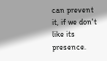can prevent it, if we don't like its presence.